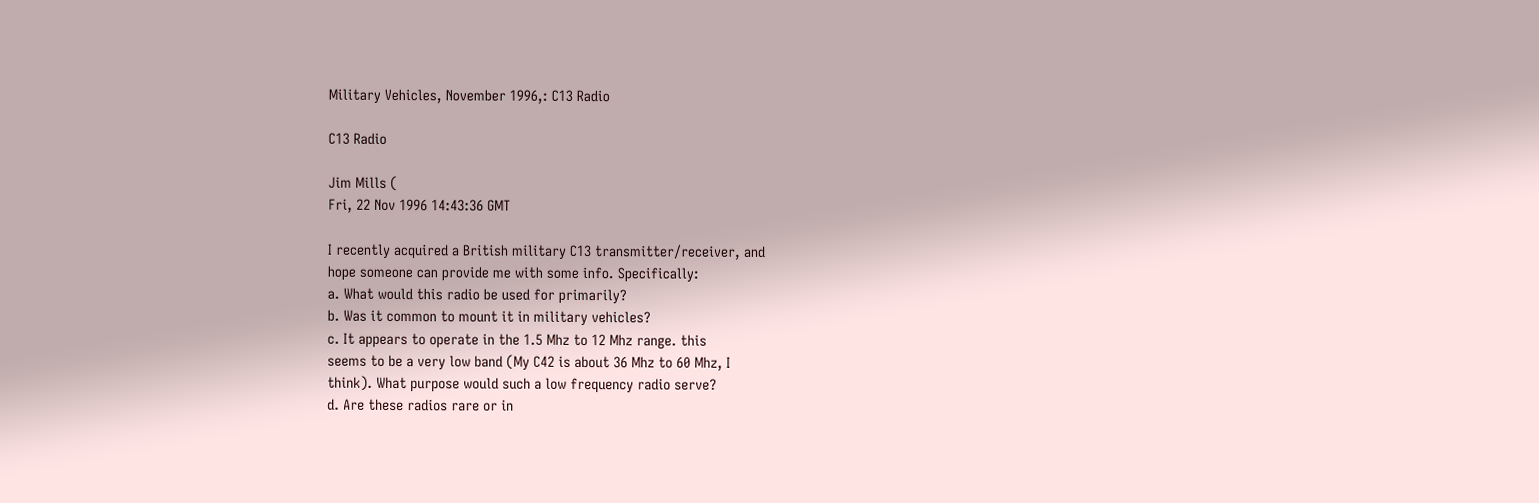Military Vehicles, November 1996,: C13 Radio

C13 Radio

Jim Mills (
Fri, 22 Nov 1996 14:43:36 GMT

I recently acquired a British military C13 transmitter/receiver, and
hope someone can provide me with some info. Specifically:
a. What would this radio be used for primarily?
b. Was it common to mount it in military vehicles?
c. It appears to operate in the 1.5 Mhz to 12 Mhz range. this
seems to be a very low band (My C42 is about 36 Mhz to 60 Mhz, I
think). What purpose would such a low frequency radio serve?
d. Are these radios rare or in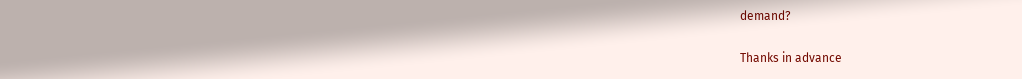demand?

Thanks in advance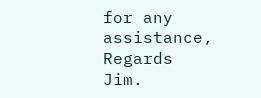for any assistance, Regards Jim.